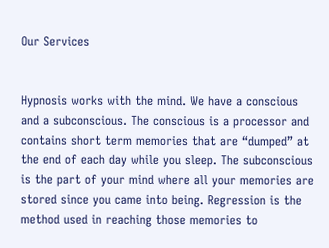Our Services


Hypnosis works with the mind. We have a conscious and a subconscious. The conscious is a processor and contains short term memories that are “dumped” at the end of each day while you sleep. The subconscious is the part of your mind where all your memories are stored since you came into being. Regression is the method used in reaching those memories to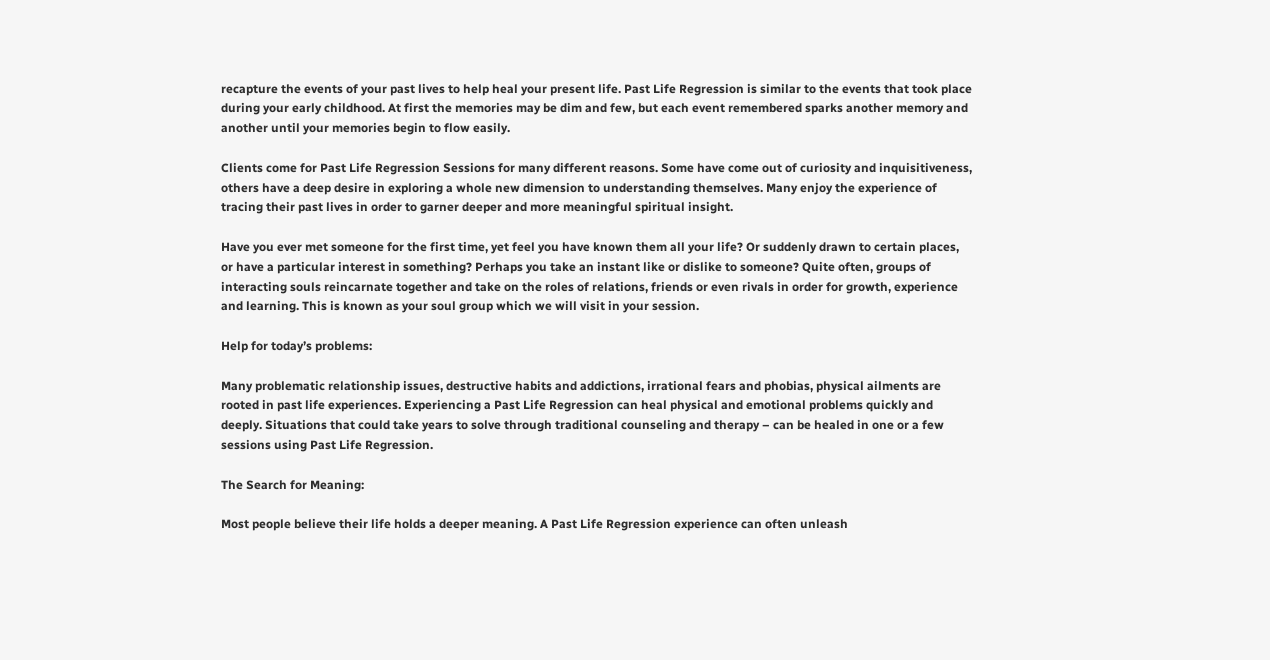recapture the events of your past lives to help heal your present life. Past Life Regression is similar to the events that took place during your early childhood. At first the memories may be dim and few, but each event remembered sparks another memory and another until your memories begin to flow easily.

Clients come for Past Life Regression Sessions for many different reasons. Some have come out of curiosity and inquisitiveness, others have a deep desire in exploring a whole new dimension to understanding themselves. Many enjoy the experience of tracing their past lives in order to garner deeper and more meaningful spiritual insight.

Have you ever met someone for the first time, yet feel you have known them all your life? Or suddenly drawn to certain places, or have a particular interest in something? Perhaps you take an instant like or dislike to someone? Quite often, groups of interacting souls reincarnate together and take on the roles of relations, friends or even rivals in order for growth, experience and learning. This is known as your soul group which we will visit in your session.

Help for today’s problems:

Many problematic relationship issues, destructive habits and addictions, irrational fears and phobias, physical ailments are rooted in past life experiences. Experiencing a Past Life Regression can heal physical and emotional problems quickly and deeply. Situations that could take years to solve through traditional counseling and therapy – can be healed in one or a few sessions using Past Life Regression.

The Search for Meaning:

Most people believe their life holds a deeper meaning. A Past Life Regression experience can often unleash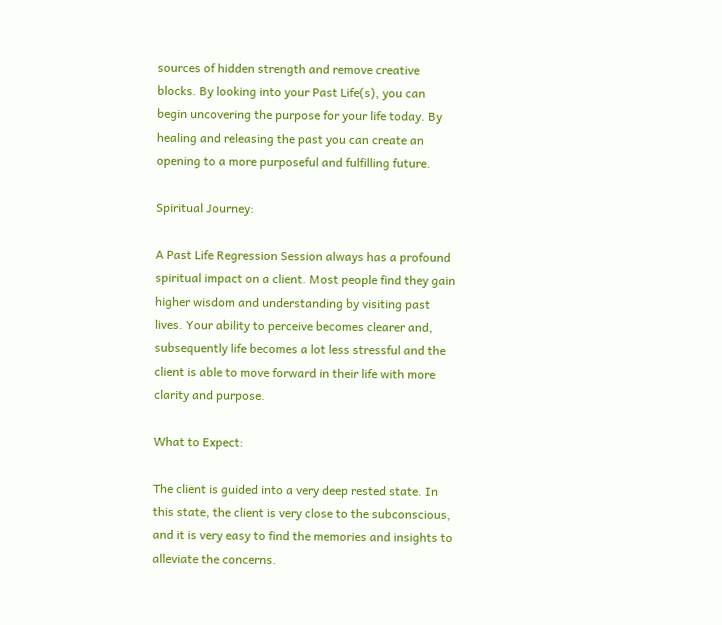sources of hidden strength and remove creative blocks. By looking into your Past Life(s), you can begin uncovering the purpose for your life today. By healing and releasing the past you can create an opening to a more purposeful and fulfilling future.

Spiritual Journey:

A Past Life Regression Session always has a profound spiritual impact on a client. Most people find they gain higher wisdom and understanding by visiting past lives. Your ability to perceive becomes clearer and, subsequently life becomes a lot less stressful and the client is able to move forward in their life with more clarity and purpose.

What to Expect:

The client is guided into a very deep rested state. In this state, the client is very close to the subconscious, and it is very easy to find the memories and insights to alleviate the concerns.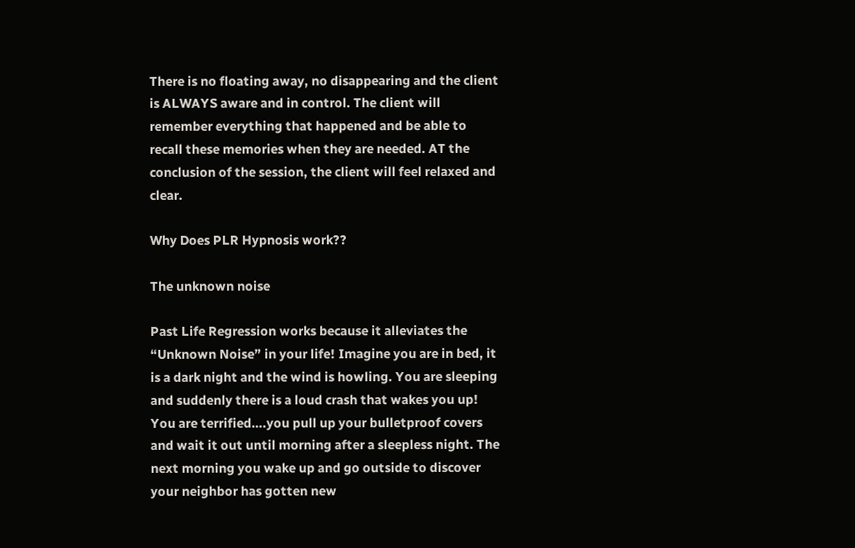There is no floating away, no disappearing and the client is ALWAYS aware and in control. The client will remember everything that happened and be able to recall these memories when they are needed. AT the conclusion of the session, the client will feel relaxed and clear.

Why Does PLR Hypnosis work??

The unknown noise

Past Life Regression works because it alleviates the “Unknown Noise” in your life! Imagine you are in bed, it is a dark night and the wind is howling. You are sleeping and suddenly there is a loud crash that wakes you up! You are terrified….you pull up your bulletproof covers and wait it out until morning after a sleepless night. The next morning you wake up and go outside to discover your neighbor has gotten new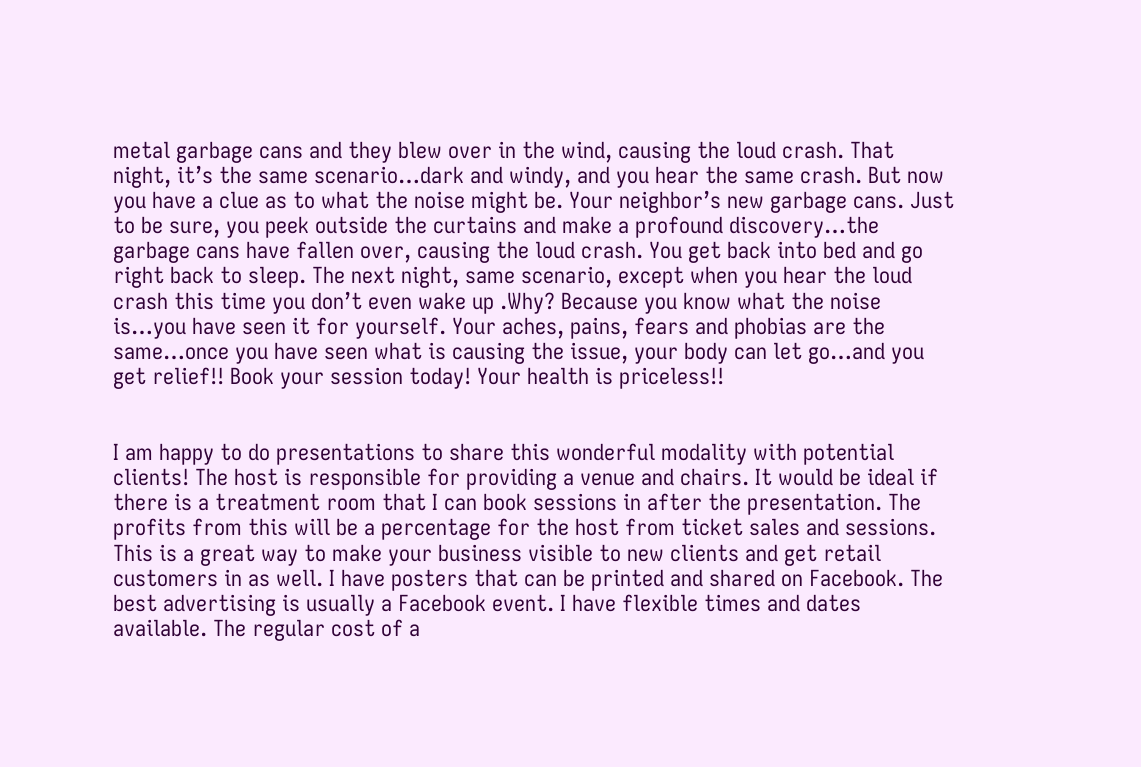metal garbage cans and they blew over in the wind, causing the loud crash. That night, it’s the same scenario…dark and windy, and you hear the same crash. But now you have a clue as to what the noise might be. Your neighbor’s new garbage cans. Just to be sure, you peek outside the curtains and make a profound discovery…the garbage cans have fallen over, causing the loud crash. You get back into bed and go right back to sleep. The next night, same scenario, except when you hear the loud crash this time you don’t even wake up .Why? Because you know what the noise is…you have seen it for yourself. Your aches, pains, fears and phobias are the same…once you have seen what is causing the issue, your body can let go…and you get relief!! Book your session today! Your health is priceless!!


I am happy to do presentations to share this wonderful modality with potential clients! The host is responsible for providing a venue and chairs. It would be ideal if there is a treatment room that I can book sessions in after the presentation. The profits from this will be a percentage for the host from ticket sales and sessions. This is a great way to make your business visible to new clients and get retail customers in as well. I have posters that can be printed and shared on Facebook. The best advertising is usually a Facebook event. I have flexible times and dates available. The regular cost of a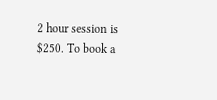2 hour session is $250. To book a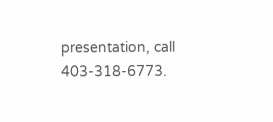presentation, call 403-318-6773.